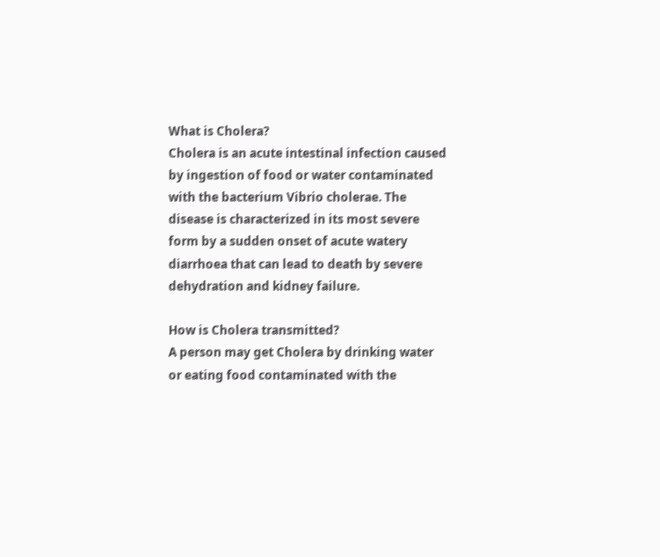What is Cholera?
Cholera is an acute intestinal infection caused by ingestion of food or water contaminated with the bacterium Vibrio cholerae. The disease is characterized in its most severe form by a sudden onset of acute watery diarrhoea that can lead to death by severe dehydration and kidney failure.

How is Cholera transmitted?
A person may get Cholera by drinking water or eating food contaminated with the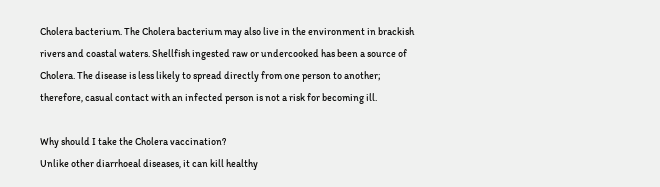Cholera bacterium. The Cholera bacterium may also live in the environment in brackish rivers and coastal waters. Shellfish ingested raw or undercooked has been a source of Cholera. The disease is less likely to spread directly from one person to another; therefore, casual contact with an infected person is not a risk for becoming ill.

Why should I take the Cholera vaccination?
Unlike other diarrhoeal diseases, it can kill healthy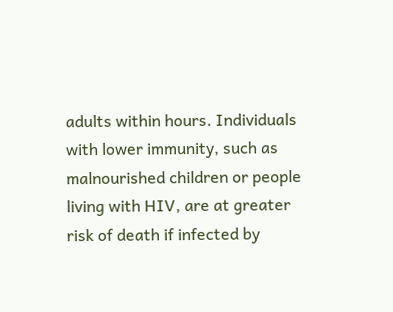adults within hours. Individuals with lower immunity, such as malnourished children or people living with HIV, are at greater risk of death if infected by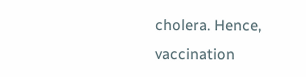cholera. Hence, vaccination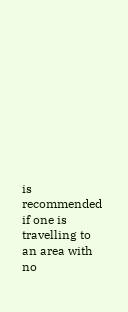is recommended if one is travelling to an area with no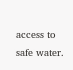access to safe water.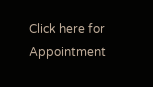Click here for Appointment